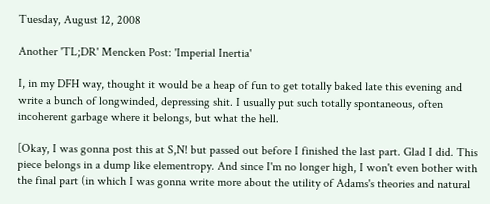Tuesday, August 12, 2008

Another 'TL;DR' Mencken Post: 'Imperial Inertia'

I, in my DFH way, thought it would be a heap of fun to get totally baked late this evening and write a bunch of longwinded, depressing shit. I usually put such totally spontaneous, often incoherent garbage where it belongs, but what the hell.

[Okay, I was gonna post this at S,N! but passed out before I finished the last part. Glad I did. This piece belongs in a dump like elementropy. And since I'm no longer high, I won't even bother with the final part (in which I was gonna write more about the utility of Adams's theories and natural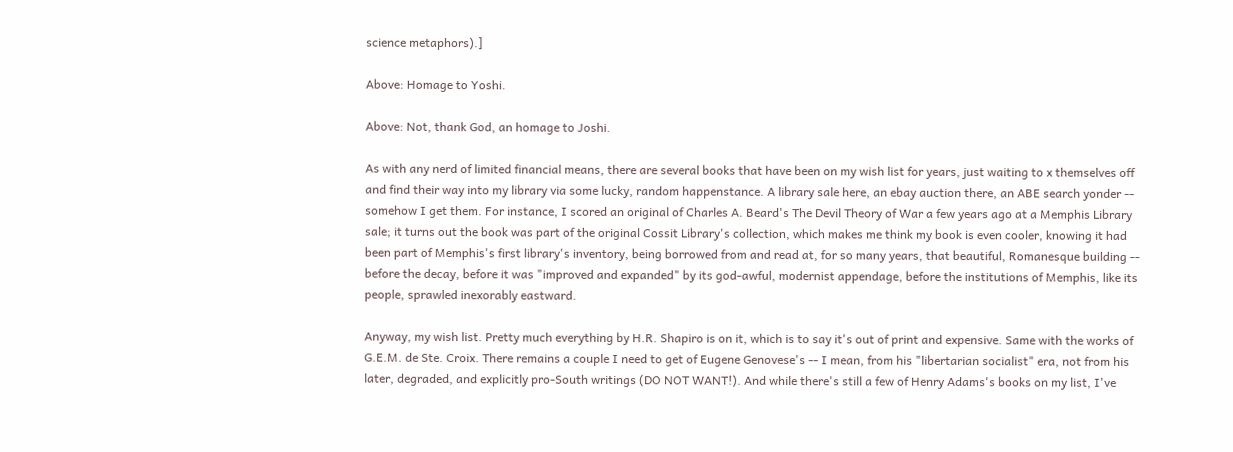science metaphors).]

Above: Homage to Yoshi.

Above: Not, thank God, an homage to Joshi.

As with any nerd of limited financial means, there are several books that have been on my wish list for years, just waiting to x themselves off and find their way into my library via some lucky, random happenstance. A library sale here, an ebay auction there, an ABE search yonder -- somehow I get them. For instance, I scored an original of Charles A. Beard's The Devil Theory of War a few years ago at a Memphis Library sale; it turns out the book was part of the original Cossit Library's collection, which makes me think my book is even cooler, knowing it had been part of Memphis's first library's inventory, being borrowed from and read at, for so many years, that beautiful, Romanesque building -- before the decay, before it was "improved and expanded" by its god-awful, modernist appendage, before the institutions of Memphis, like its people, sprawled inexorably eastward.

Anyway, my wish list. Pretty much everything by H.R. Shapiro is on it, which is to say it's out of print and expensive. Same with the works of G.E.M. de Ste. Croix. There remains a couple I need to get of Eugene Genovese's -- I mean, from his "libertarian socialist" era, not from his later, degraded, and explicitly pro-South writings (DO NOT WANT!). And while there's still a few of Henry Adams's books on my list, I've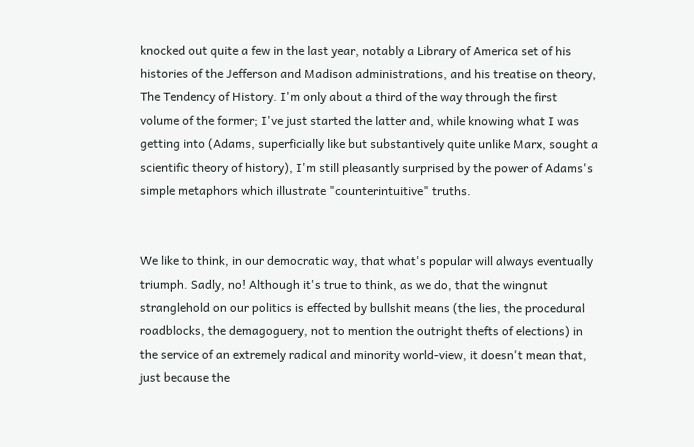knocked out quite a few in the last year, notably a Library of America set of his histories of the Jefferson and Madison administrations, and his treatise on theory, The Tendency of History. I'm only about a third of the way through the first volume of the former; I've just started the latter and, while knowing what I was getting into (Adams, superficially like but substantively quite unlike Marx, sought a scientific theory of history), I'm still pleasantly surprised by the power of Adams's simple metaphors which illustrate "counterintuitive" truths.


We like to think, in our democratic way, that what's popular will always eventually triumph. Sadly, no! Although it's true to think, as we do, that the wingnut stranglehold on our politics is effected by bullshit means (the lies, the procedural roadblocks, the demagoguery, not to mention the outright thefts of elections) in the service of an extremely radical and minority world-view, it doesn't mean that, just because the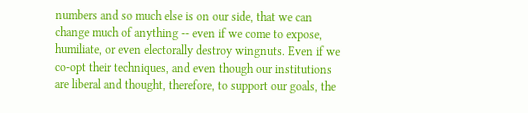numbers and so much else is on our side, that we can change much of anything -- even if we come to expose, humiliate, or even electorally destroy wingnuts. Even if we co-opt their techniques, and even though our institutions are liberal and thought, therefore, to support our goals, the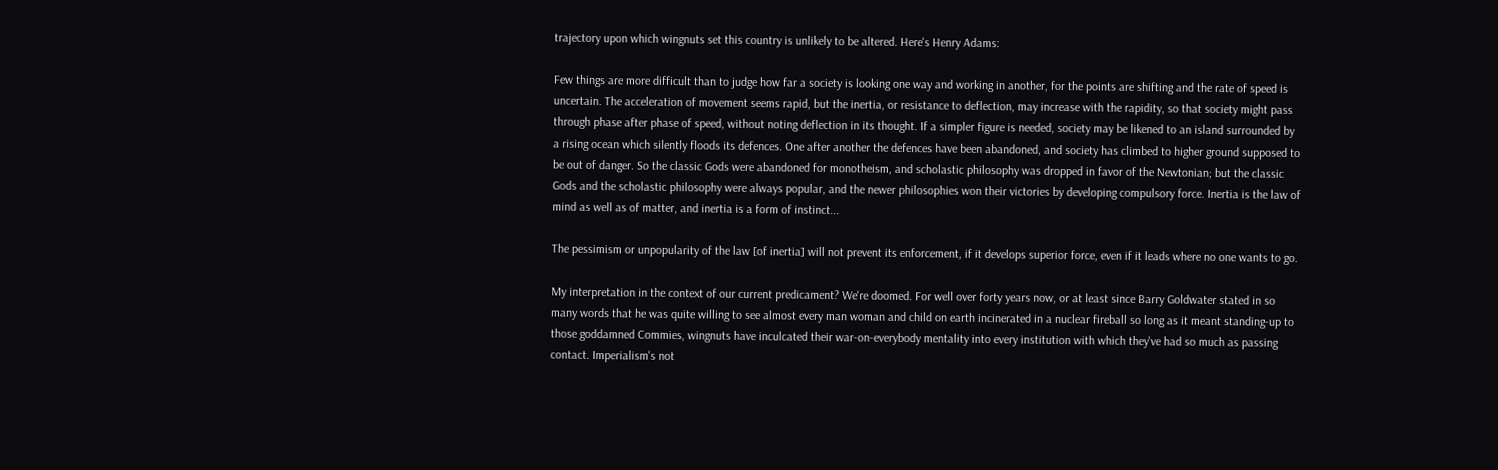trajectory upon which wingnuts set this country is unlikely to be altered. Here's Henry Adams:

Few things are more difficult than to judge how far a society is looking one way and working in another, for the points are shifting and the rate of speed is uncertain. The acceleration of movement seems rapid, but the inertia, or resistance to deflection, may increase with the rapidity, so that society might pass through phase after phase of speed, without noting deflection in its thought. If a simpler figure is needed, society may be likened to an island surrounded by a rising ocean which silently floods its defences. One after another the defences have been abandoned, and society has climbed to higher ground supposed to be out of danger. So the classic Gods were abandoned for monotheism, and scholastic philosophy was dropped in favor of the Newtonian; but the classic Gods and the scholastic philosophy were always popular, and the newer philosophies won their victories by developing compulsory force. Inertia is the law of mind as well as of matter, and inertia is a form of instinct...

The pessimism or unpopularity of the law [of inertia] will not prevent its enforcement, if it develops superior force, even if it leads where no one wants to go.

My interpretation in the context of our current predicament? We're doomed. For well over forty years now, or at least since Barry Goldwater stated in so many words that he was quite willing to see almost every man woman and child on earth incinerated in a nuclear fireball so long as it meant standing-up to those goddamned Commies, wingnuts have inculcated their war-on-everybody mentality into every institution with which they've had so much as passing contact. Imperialism's not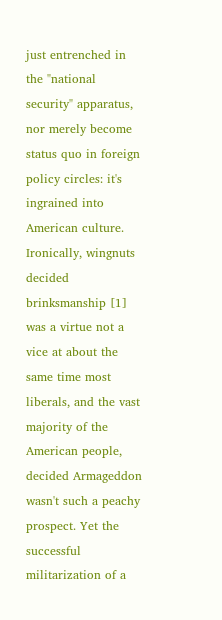just entrenched in the "national security" apparatus, nor merely become status quo in foreign policy circles: it's ingrained into American culture. Ironically, wingnuts decided brinksmanship [1] was a virtue not a vice at about the same time most liberals, and the vast majority of the American people, decided Armageddon wasn't such a peachy prospect. Yet the successful militarization of a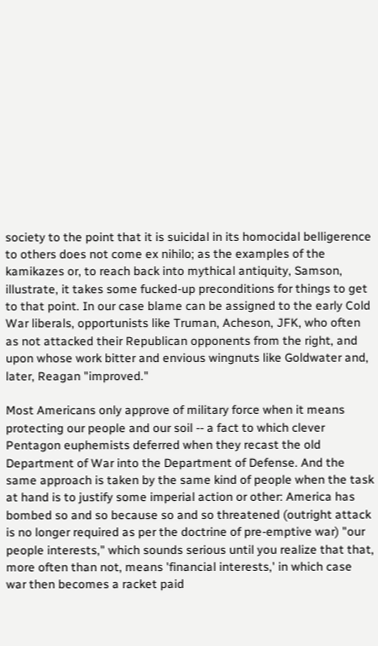society to the point that it is suicidal in its homocidal belligerence to others does not come ex nihilo; as the examples of the kamikazes or, to reach back into mythical antiquity, Samson, illustrate, it takes some fucked-up preconditions for things to get to that point. In our case blame can be assigned to the early Cold War liberals, opportunists like Truman, Acheson, JFK, who often as not attacked their Republican opponents from the right, and upon whose work bitter and envious wingnuts like Goldwater and, later, Reagan "improved."

Most Americans only approve of military force when it means protecting our people and our soil -- a fact to which clever Pentagon euphemists deferred when they recast the old Department of War into the Department of Defense. And the same approach is taken by the same kind of people when the task at hand is to justify some imperial action or other: America has bombed so and so because so and so threatened (outright attack is no longer required as per the doctrine of pre-emptive war) "our people interests," which sounds serious until you realize that that, more often than not, means 'financial interests,' in which case war then becomes a racket paid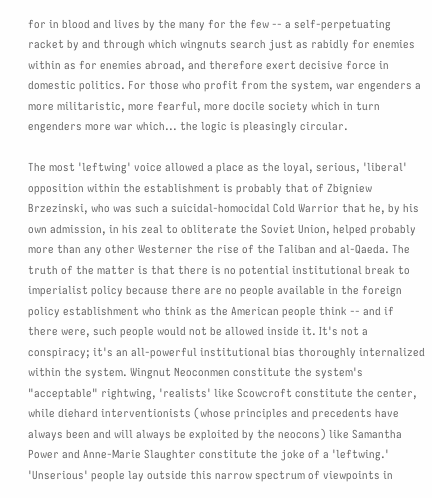for in blood and lives by the many for the few -- a self-perpetuating racket by and through which wingnuts search just as rabidly for enemies within as for enemies abroad, and therefore exert decisive force in domestic politics. For those who profit from the system, war engenders a more militaristic, more fearful, more docile society which in turn engenders more war which... the logic is pleasingly circular.

The most 'leftwing' voice allowed a place as the loyal, serious, 'liberal' opposition within the establishment is probably that of Zbigniew Brzezinski, who was such a suicidal-homocidal Cold Warrior that he, by his own admission, in his zeal to obliterate the Soviet Union, helped probably more than any other Westerner the rise of the Taliban and al-Qaeda. The truth of the matter is that there is no potential institutional break to imperialist policy because there are no people available in the foreign policy establishment who think as the American people think -- and if there were, such people would not be allowed inside it. It's not a conspiracy; it's an all-powerful institutional bias thoroughly internalized within the system. Wingnut Neoconmen constitute the system's "acceptable" rightwing, 'realists' like Scowcroft constitute the center, while diehard interventionists (whose principles and precedents have always been and will always be exploited by the neocons) like Samantha Power and Anne-Marie Slaughter constitute the joke of a 'leftwing.' 'Unserious' people lay outside this narrow spectrum of viewpoints in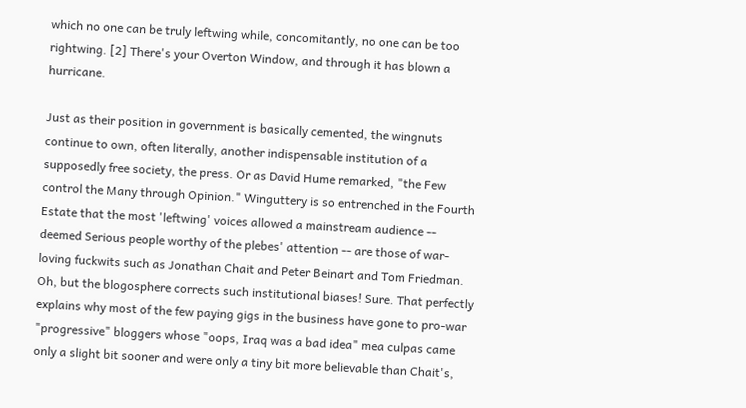which no one can be truly leftwing while, concomitantly, no one can be too rightwing. [2] There's your Overton Window, and through it has blown a hurricane.

Just as their position in government is basically cemented, the wingnuts continue to own, often literally, another indispensable institution of a supposedly free society, the press. Or as David Hume remarked, "the Few control the Many through Opinion." Winguttery is so entrenched in the Fourth Estate that the most 'leftwing' voices allowed a mainstream audience -- deemed Serious people worthy of the plebes' attention -- are those of war-loving fuckwits such as Jonathan Chait and Peter Beinart and Tom Friedman. Oh, but the blogosphere corrects such institutional biases! Sure. That perfectly explains why most of the few paying gigs in the business have gone to pro-war "progressive" bloggers whose "oops, Iraq was a bad idea" mea culpas came only a slight bit sooner and were only a tiny bit more believable than Chait's,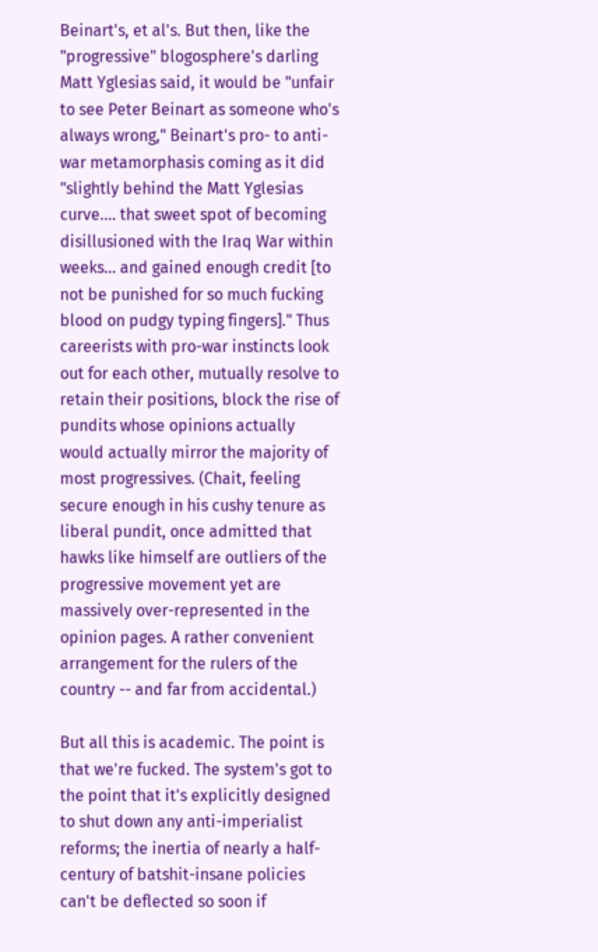Beinart's, et al's. But then, like the "progressive" blogosphere's darling Matt Yglesias said, it would be "unfair to see Peter Beinart as someone who's always wrong," Beinart's pro- to anti-war metamorphasis coming as it did "slightly behind the Matt Yglesias curve.... that sweet spot of becoming disillusioned with the Iraq War within weeks... and gained enough credit [to not be punished for so much fucking blood on pudgy typing fingers]." Thus careerists with pro-war instincts look out for each other, mutually resolve to retain their positions, block the rise of pundits whose opinions actually would actually mirror the majority of most progressives. (Chait, feeling secure enough in his cushy tenure as liberal pundit, once admitted that hawks like himself are outliers of the progressive movement yet are massively over-represented in the opinion pages. A rather convenient arrangement for the rulers of the country -- and far from accidental.)

But all this is academic. The point is that we're fucked. The system's got to the point that it's explicitly designed to shut down any anti-imperialist reforms; the inertia of nearly a half-century of batshit-insane policies can't be deflected so soon if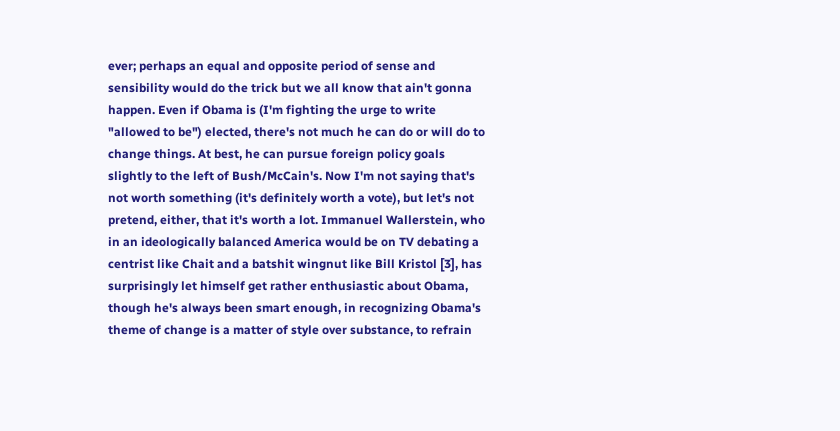ever; perhaps an equal and opposite period of sense and sensibility would do the trick but we all know that ain't gonna happen. Even if Obama is (I'm fighting the urge to write "allowed to be") elected, there's not much he can do or will do to change things. At best, he can pursue foreign policy goals slightly to the left of Bush/McCain's. Now I'm not saying that's not worth something (it's definitely worth a vote), but let's not pretend, either, that it's worth a lot. Immanuel Wallerstein, who in an ideologically balanced America would be on TV debating a centrist like Chait and a batshit wingnut like Bill Kristol [3], has surprisingly let himself get rather enthusiastic about Obama, though he's always been smart enough, in recognizing Obama's theme of change is a matter of style over substance, to refrain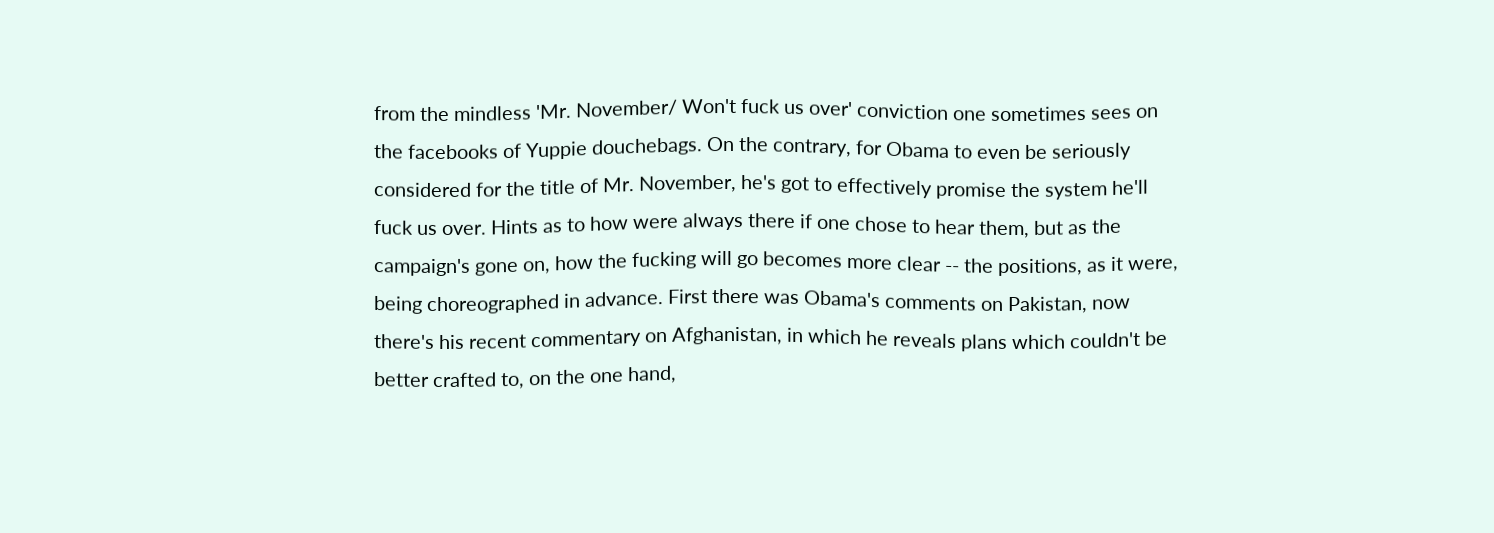from the mindless 'Mr. November/ Won't fuck us over' conviction one sometimes sees on the facebooks of Yuppie douchebags. On the contrary, for Obama to even be seriously considered for the title of Mr. November, he's got to effectively promise the system he'll fuck us over. Hints as to how were always there if one chose to hear them, but as the campaign's gone on, how the fucking will go becomes more clear -- the positions, as it were, being choreographed in advance. First there was Obama's comments on Pakistan, now there's his recent commentary on Afghanistan, in which he reveals plans which couldn't be better crafted to, on the one hand,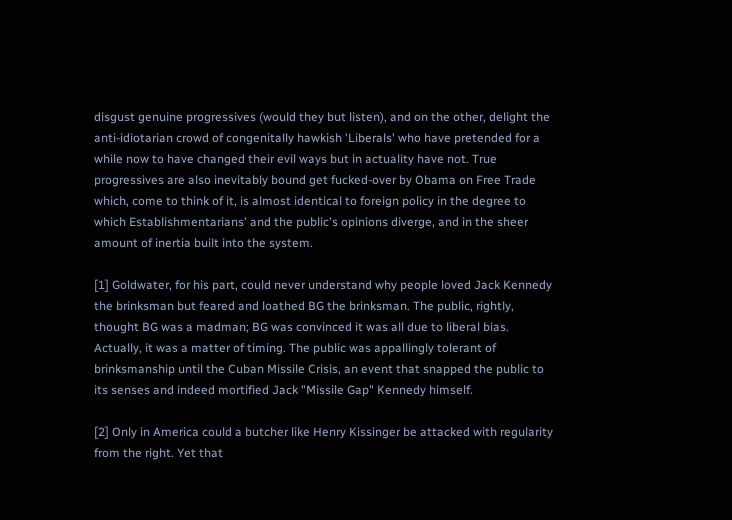disgust genuine progressives (would they but listen), and on the other, delight the anti-idiotarian crowd of congenitally hawkish 'Liberals' who have pretended for a while now to have changed their evil ways but in actuality have not. True progressives are also inevitably bound get fucked-over by Obama on Free Trade which, come to think of it, is almost identical to foreign policy in the degree to which Establishmentarians' and the public's opinions diverge, and in the sheer amount of inertia built into the system.

[1] Goldwater, for his part, could never understand why people loved Jack Kennedy the brinksman but feared and loathed BG the brinksman. The public, rightly, thought BG was a madman; BG was convinced it was all due to liberal bias. Actually, it was a matter of timing. The public was appallingly tolerant of brinksmanship until the Cuban Missile Crisis, an event that snapped the public to its senses and indeed mortified Jack "Missile Gap" Kennedy himself.

[2] Only in America could a butcher like Henry Kissinger be attacked with regularity from the right. Yet that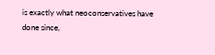is exactly what neoconservatives have done since,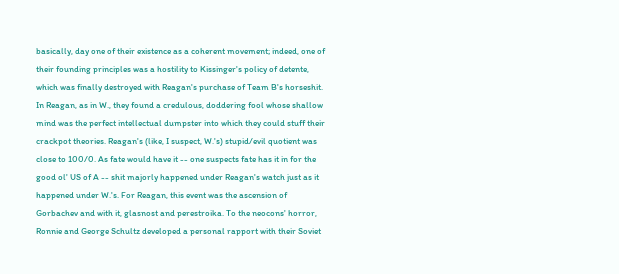basically, day one of their existence as a coherent movement; indeed, one of their founding principles was a hostility to Kissinger's policy of detente, which was finally destroyed with Reagan's purchase of Team B's horseshit. In Reagan, as in W., they found a credulous, doddering fool whose shallow mind was the perfect intellectual dumpster into which they could stuff their crackpot theories. Reagan's (like, I suspect, W.'s) stupid/evil quotient was close to 100/0. As fate would have it -- one suspects fate has it in for the good ol' US of A -- shit majorly happened under Reagan's watch just as it happened under W.'s. For Reagan, this event was the ascension of Gorbachev and with it, glasnost and perestroika. To the neocons' horror, Ronnie and George Schultz developed a personal rapport with their Soviet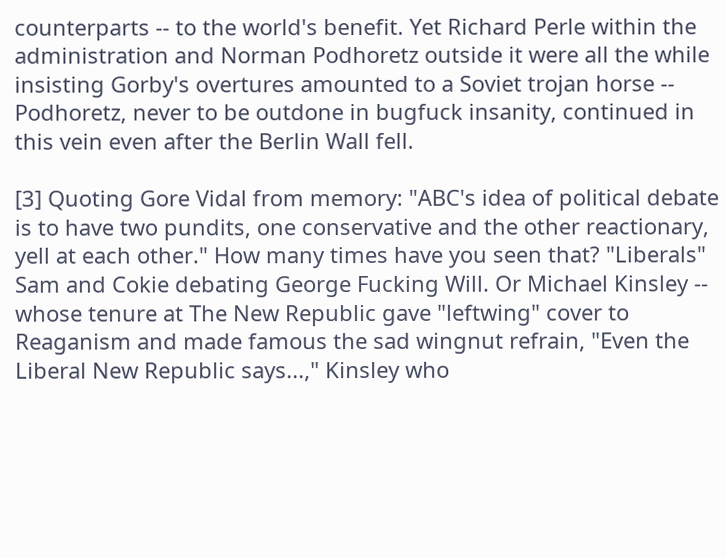counterparts -- to the world's benefit. Yet Richard Perle within the administration and Norman Podhoretz outside it were all the while insisting Gorby's overtures amounted to a Soviet trojan horse -- Podhoretz, never to be outdone in bugfuck insanity, continued in this vein even after the Berlin Wall fell.

[3] Quoting Gore Vidal from memory: "ABC's idea of political debate is to have two pundits, one conservative and the other reactionary, yell at each other." How many times have you seen that? "Liberals" Sam and Cokie debating George Fucking Will. Or Michael Kinsley -- whose tenure at The New Republic gave "leftwing" cover to Reaganism and made famous the sad wingnut refrain, "Even the Liberal New Republic says...," Kinsley who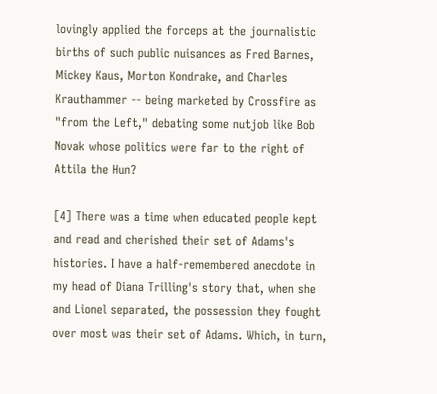lovingly applied the forceps at the journalistic births of such public nuisances as Fred Barnes, Mickey Kaus, Morton Kondrake, and Charles Krauthammer -- being marketed by Crossfire as "from the Left," debating some nutjob like Bob Novak whose politics were far to the right of Attila the Hun?

[4] There was a time when educated people kept and read and cherished their set of Adams's histories. I have a half-remembered anecdote in my head of Diana Trilling's story that, when she and Lionel separated, the possession they fought over most was their set of Adams. Which, in turn,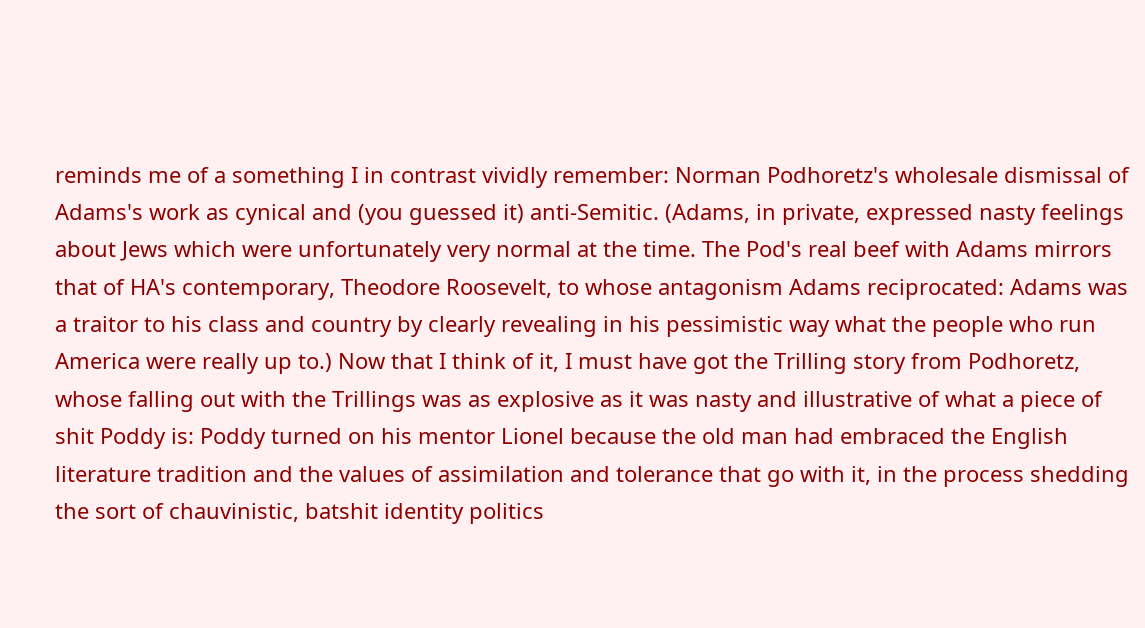reminds me of a something I in contrast vividly remember: Norman Podhoretz's wholesale dismissal of Adams's work as cynical and (you guessed it) anti-Semitic. (Adams, in private, expressed nasty feelings about Jews which were unfortunately very normal at the time. The Pod's real beef with Adams mirrors that of HA's contemporary, Theodore Roosevelt, to whose antagonism Adams reciprocated: Adams was a traitor to his class and country by clearly revealing in his pessimistic way what the people who run America were really up to.) Now that I think of it, I must have got the Trilling story from Podhoretz, whose falling out with the Trillings was as explosive as it was nasty and illustrative of what a piece of shit Poddy is: Poddy turned on his mentor Lionel because the old man had embraced the English literature tradition and the values of assimilation and tolerance that go with it, in the process shedding the sort of chauvinistic, batshit identity politics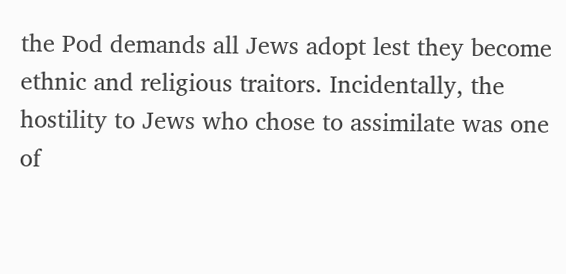the Pod demands all Jews adopt lest they become ethnic and religious traitors. Incidentally, the hostility to Jews who chose to assimilate was one of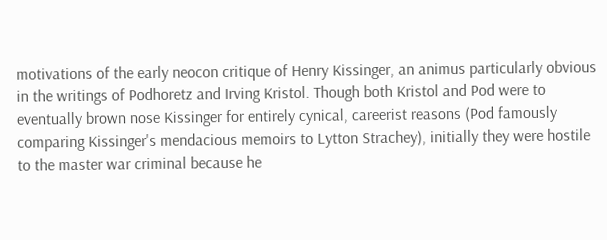motivations of the early neocon critique of Henry Kissinger, an animus particularly obvious in the writings of Podhoretz and Irving Kristol. Though both Kristol and Pod were to eventually brown nose Kissinger for entirely cynical, careerist reasons (Pod famously comparing Kissinger's mendacious memoirs to Lytton Strachey), initially they were hostile to the master war criminal because he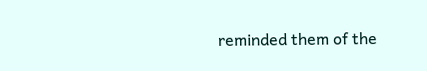reminded them of the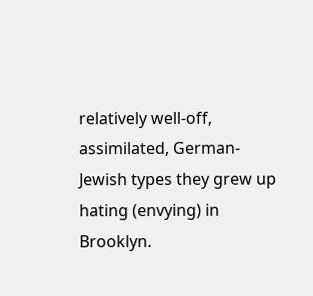relatively well-off, assimilated, German-Jewish types they grew up hating (envying) in Brooklyn.